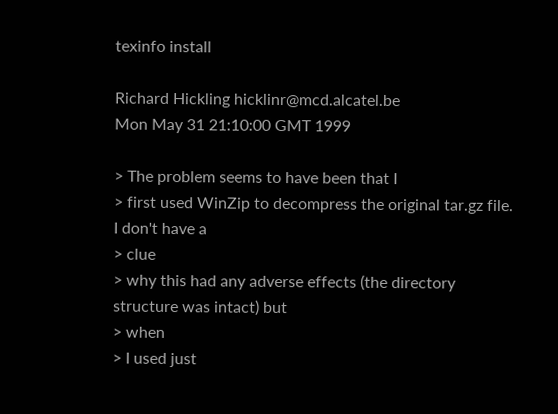texinfo install

Richard Hickling hicklinr@mcd.alcatel.be
Mon May 31 21:10:00 GMT 1999

> The problem seems to have been that I
> first used WinZip to decompress the original tar.gz file.  I don't have a
> clue
> why this had any adverse effects (the directory structure was intact) but
> when
> I used just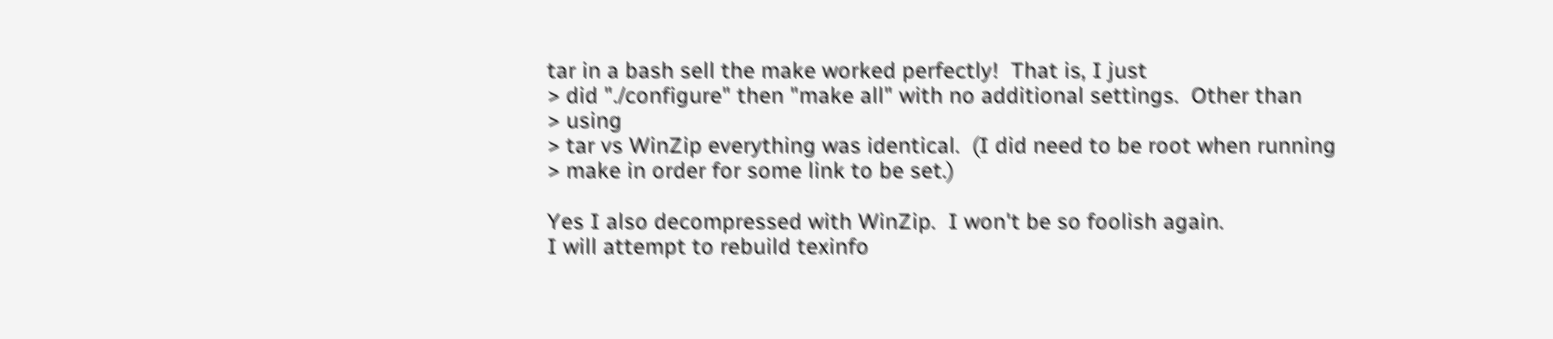tar in a bash sell the make worked perfectly!  That is, I just
> did "./configure" then "make all" with no additional settings.  Other than
> using
> tar vs WinZip everything was identical.  (I did need to be root when running
> make in order for some link to be set.)

Yes I also decompressed with WinZip.  I won't be so foolish again.
I will attempt to rebuild texinfo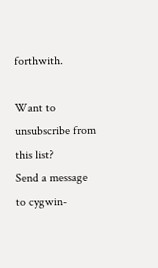forthwith.

Want to unsubscribe from this list?
Send a message to cygwin-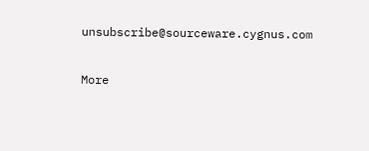unsubscribe@sourceware.cygnus.com

More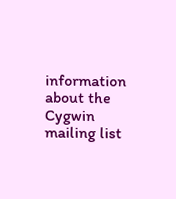information about the Cygwin mailing list